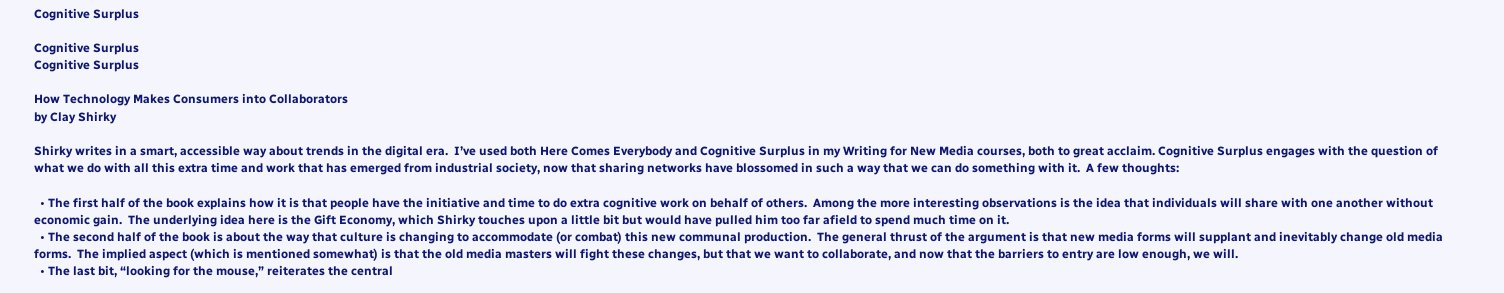Cognitive Surplus

Cognitive Surplus
Cognitive Surplus

How Technology Makes Consumers into Collaborators
by Clay Shirky

Shirky writes in a smart, accessible way about trends in the digital era.  I’ve used both Here Comes Everybody and Cognitive Surplus in my Writing for New Media courses, both to great acclaim. Cognitive Surplus engages with the question of what we do with all this extra time and work that has emerged from industrial society, now that sharing networks have blossomed in such a way that we can do something with it.  A few thoughts:

  • The first half of the book explains how it is that people have the initiative and time to do extra cognitive work on behalf of others.  Among the more interesting observations is the idea that individuals will share with one another without economic gain.  The underlying idea here is the Gift Economy, which Shirky touches upon a little bit but would have pulled him too far afield to spend much time on it.
  • The second half of the book is about the way that culture is changing to accommodate (or combat) this new communal production.  The general thrust of the argument is that new media forms will supplant and inevitably change old media forms.  The implied aspect (which is mentioned somewhat) is that the old media masters will fight these changes, but that we want to collaborate, and now that the barriers to entry are low enough, we will.
  • The last bit, “looking for the mouse,” reiterates the central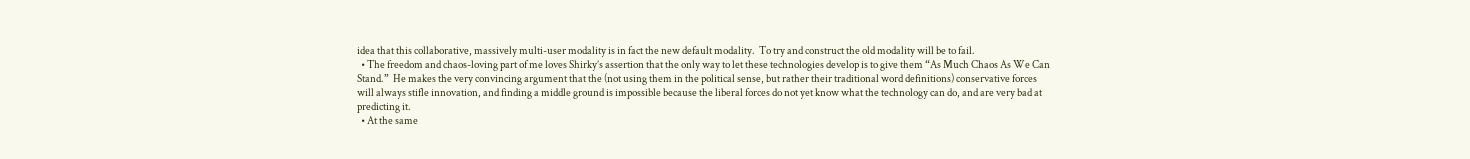idea that this collaborative, massively multi-user modality is in fact the new default modality.  To try and construct the old modality will be to fail.
  • The freedom and chaos-loving part of me loves Shirky’s assertion that the only way to let these technologies develop is to give them “As Much Chaos As We Can Stand.”  He makes the very convincing argument that the (not using them in the political sense, but rather their traditional word definitions) conservative forces will always stifle innovation, and finding a middle ground is impossible because the liberal forces do not yet know what the technology can do, and are very bad at predicting it.
  • At the same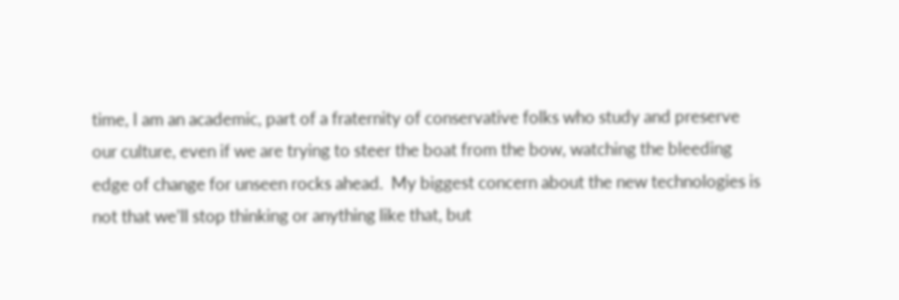time, I am an academic, part of a fraternity of conservative folks who study and preserve our culture, even if we are trying to steer the boat from the bow, watching the bleeding edge of change for unseen rocks ahead.  My biggest concern about the new technologies is not that we’ll stop thinking or anything like that, but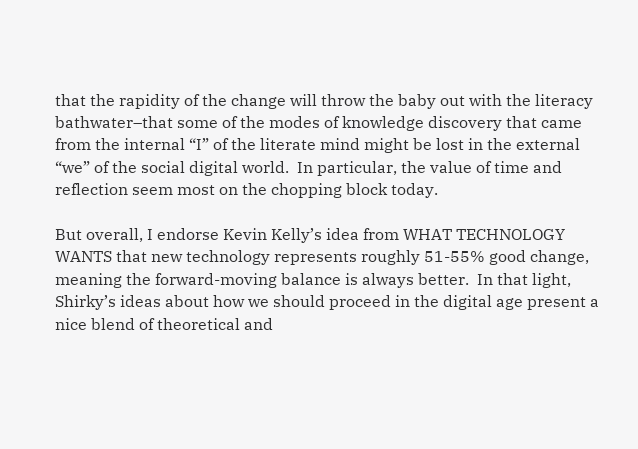that the rapidity of the change will throw the baby out with the literacy bathwater–that some of the modes of knowledge discovery that came from the internal “I” of the literate mind might be lost in the external “we” of the social digital world.  In particular, the value of time and reflection seem most on the chopping block today.

But overall, I endorse Kevin Kelly’s idea from WHAT TECHNOLOGY WANTS that new technology represents roughly 51-55% good change, meaning the forward-moving balance is always better.  In that light, Shirky’s ideas about how we should proceed in the digital age present a nice blend of theoretical and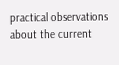practical observations about the current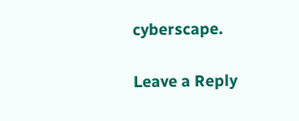cyberscape.

Leave a Reply